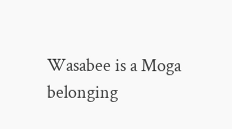Wasabee is a Moga belonging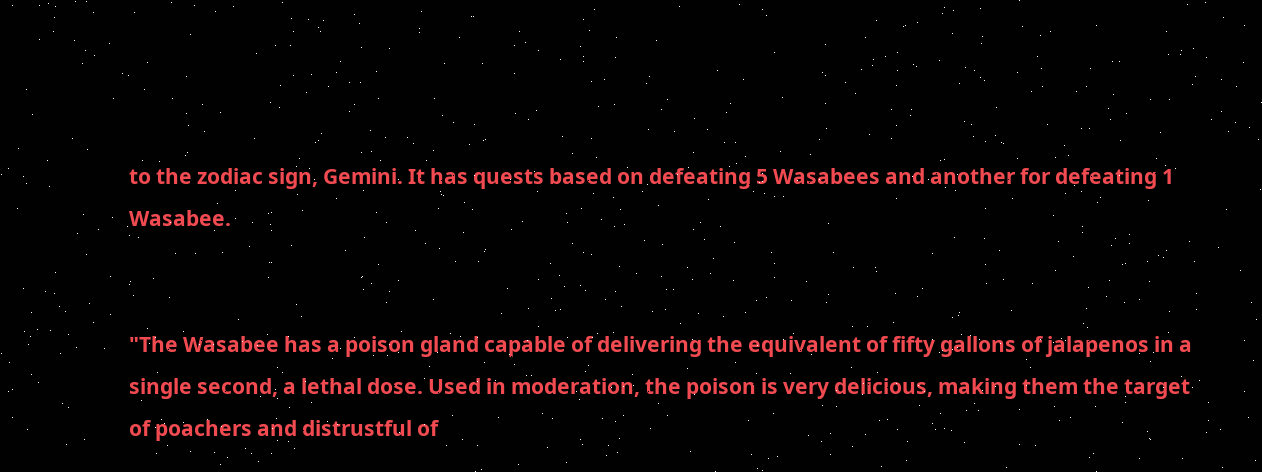to the zodiac sign, Gemini. It has quests based on defeating 5 Wasabees and another for defeating 1 Wasabee.


"The Wasabee has a poison gland capable of delivering the equivalent of fifty gallons of jalapenos in a single second, a lethal dose. Used in moderation, the poison is very delicious, making them the target of poachers and distrustful of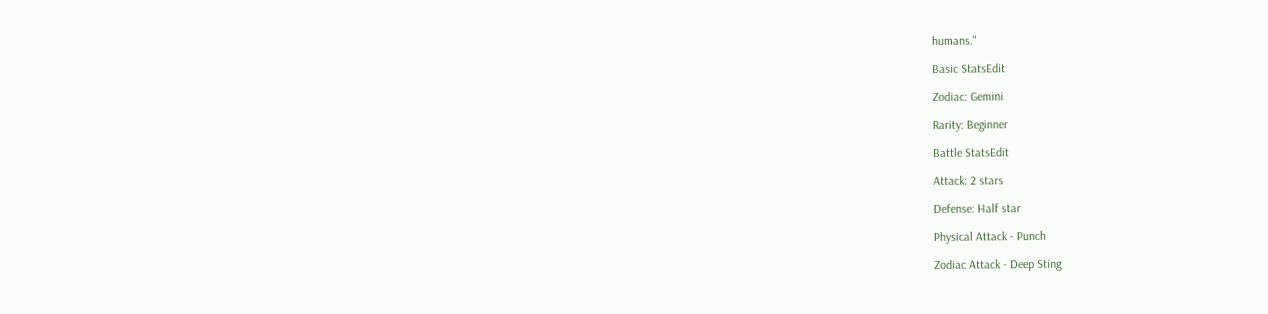humans."

Basic StatsEdit

Zodiac: Gemini

Rarity: Beginner

Battle StatsEdit

Attack: 2 stars

Defense: Half star

Physical Attack - Punch

Zodiac Attack - Deep Sting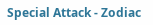Special Attack - Zodiac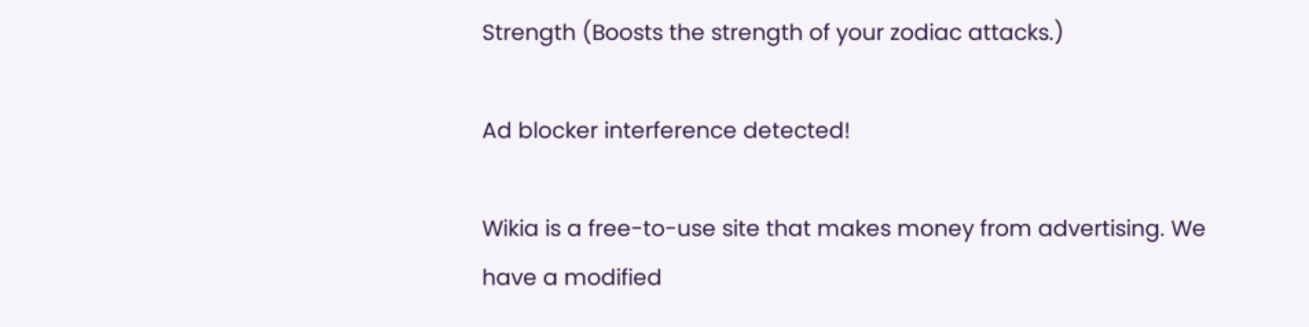Strength (Boosts the strength of your zodiac attacks.)

Ad blocker interference detected!

Wikia is a free-to-use site that makes money from advertising. We have a modified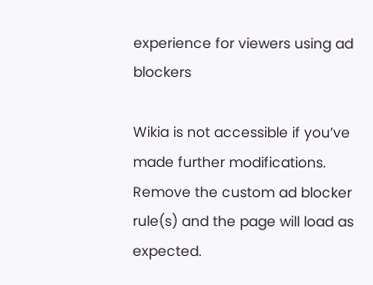experience for viewers using ad blockers

Wikia is not accessible if you’ve made further modifications. Remove the custom ad blocker rule(s) and the page will load as expected.